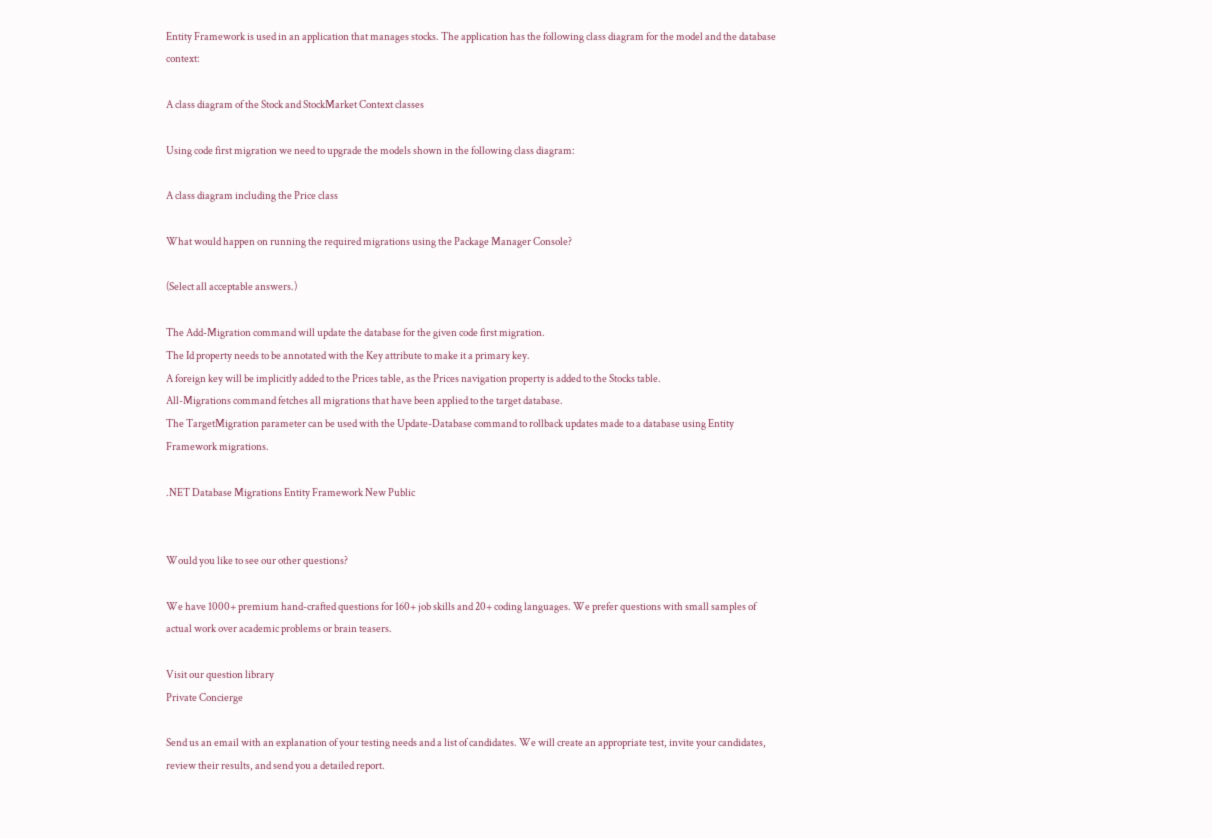Entity Framework is used in an application that manages stocks. The application has the following class diagram for the model and the database context:

A class diagram of the Stock and StockMarket Context classes

Using code first migration we need to upgrade the models shown in the following class diagram:

A class diagram including the Price class

What would happen on running the required migrations using the Package Manager Console?

(Select all acceptable answers.)

The Add-Migration command will update the database for the given code first migration.
The Id property needs to be annotated with the Key attribute to make it a primary key.
A foreign key will be implicitly added to the Prices table, as the Prices navigation property is added to the Stocks table.
All-Migrations command fetches all migrations that have been applied to the target database.
The TargetMigration parameter can be used with the Update-Database command to rollback updates made to a database using Entity Framework migrations.

.NET Database Migrations Entity Framework New Public


Would you like to see our other questions?

We have 1000+ premium hand-crafted questions for 160+ job skills and 20+ coding languages. We prefer questions with small samples of actual work over academic problems or brain teasers.

Visit our question library
Private Concierge

Send us an email with an explanation of your testing needs and a list of candidates. We will create an appropriate test, invite your candidates, review their results, and send you a detailed report.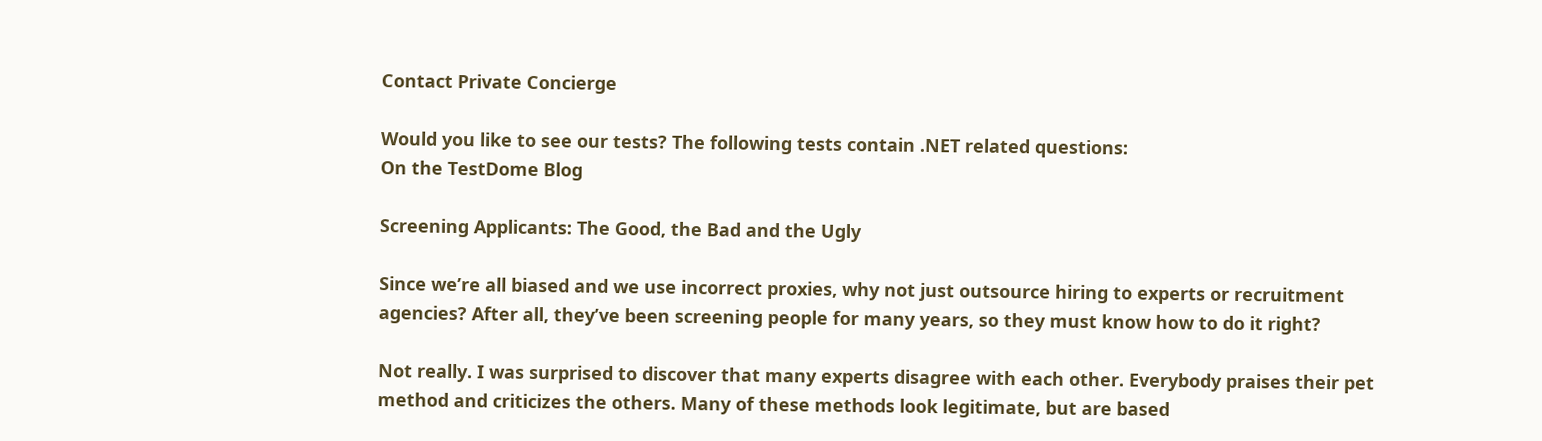Contact Private Concierge

Would you like to see our tests? The following tests contain .NET related questions:
On the TestDome Blog

Screening Applicants: The Good, the Bad and the Ugly

Since we’re all biased and we use incorrect proxies, why not just outsource hiring to experts or recruitment agencies? After all, they’ve been screening people for many years, so they must know how to do it right?

Not really. I was surprised to discover that many experts disagree with each other. Everybody praises their pet method and criticizes the others. Many of these methods look legitimate, but are based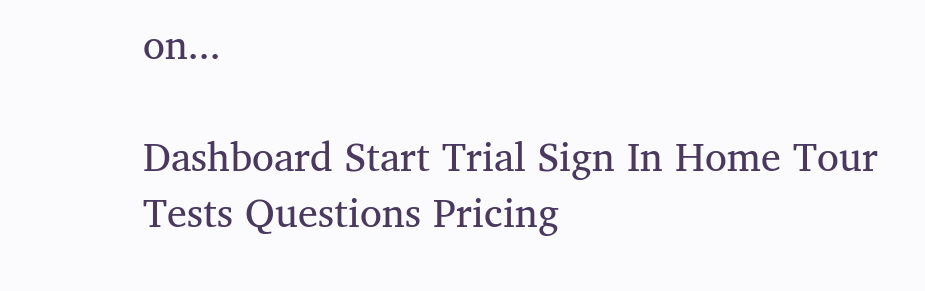on...

Dashboard Start Trial Sign In Home Tour Tests Questions Pricing